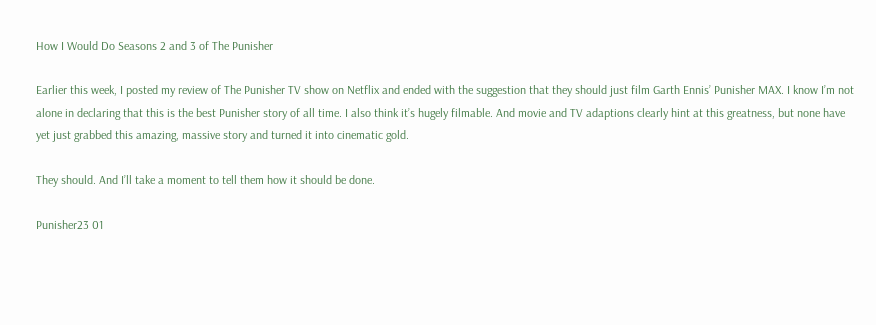How I Would Do Seasons 2 and 3 of The Punisher

Earlier this week, I posted my review of The Punisher TV show on Netflix and ended with the suggestion that they should just film Garth Ennis’ Punisher MAX. I know I’m not alone in declaring that this is the best Punisher story of all time. I also think it’s hugely filmable. And movie and TV adaptions clearly hint at this greatness, but none have yet just grabbed this amazing, massive story and turned it into cinematic gold.

They should. And I’ll take a moment to tell them how it should be done.

Punisher23 01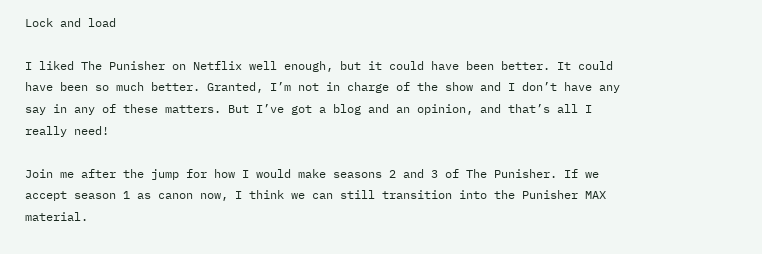Lock and load

I liked The Punisher on Netflix well enough, but it could have been better. It could have been so much better. Granted, I’m not in charge of the show and I don’t have any say in any of these matters. But I’ve got a blog and an opinion, and that’s all I really need!

Join me after the jump for how I would make seasons 2 and 3 of The Punisher. If we accept season 1 as canon now, I think we can still transition into the Punisher MAX material.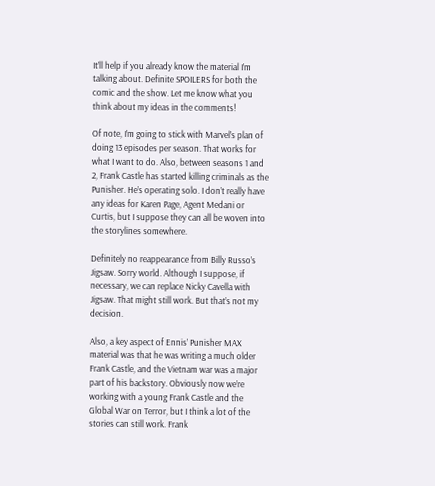It’ll help if you already know the material I’m talking about. Definite SPOILERS for both the comic and the show. Let me know what you think about my ideas in the comments!

Of note, I’m going to stick with Marvel’s plan of doing 13 episodes per season. That works for what I want to do. Also, between seasons 1 and 2, Frank Castle has started killing criminals as the Punisher. He’s operating solo. I don’t really have any ideas for Karen Page, Agent Medani or Curtis, but I suppose they can all be woven into the storylines somewhere.

Definitely no reappearance from Billy Russo’s Jigsaw. Sorry world. Although I suppose, if necessary, we can replace Nicky Cavella with Jigsaw. That might still work. But that’s not my decision.

Also, a key aspect of Ennis’ Punisher MAX material was that he was writing a much older Frank Castle, and the Vietnam war was a major part of his backstory. Obviously now we’re working with a young Frank Castle and the Global War on Terror, but I think a lot of the stories can still work. Frank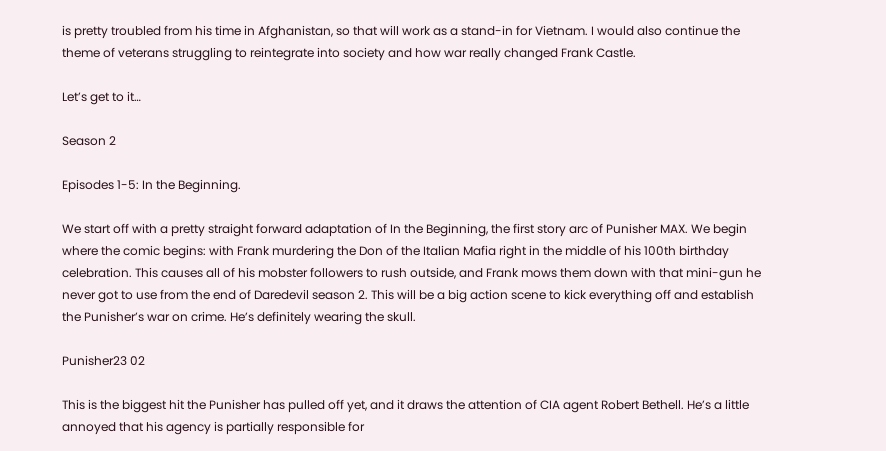is pretty troubled from his time in Afghanistan, so that will work as a stand-in for Vietnam. I would also continue the theme of veterans struggling to reintegrate into society and how war really changed Frank Castle.

Let’s get to it…

Season 2

Episodes 1-5: In the Beginning.

We start off with a pretty straight forward adaptation of In the Beginning, the first story arc of Punisher MAX. We begin where the comic begins: with Frank murdering the Don of the Italian Mafia right in the middle of his 100th birthday celebration. This causes all of his mobster followers to rush outside, and Frank mows them down with that mini-gun he never got to use from the end of Daredevil season 2. This will be a big action scene to kick everything off and establish the Punisher’s war on crime. He’s definitely wearing the skull.

Punisher23 02

This is the biggest hit the Punisher has pulled off yet, and it draws the attention of CIA agent Robert Bethell. He’s a little annoyed that his agency is partially responsible for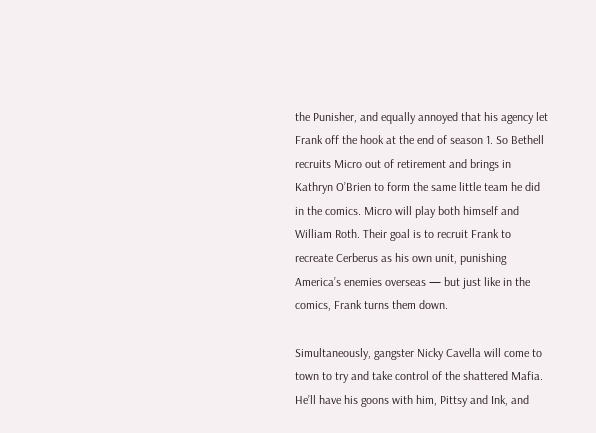the Punisher, and equally annoyed that his agency let Frank off the hook at the end of season 1. So Bethell recruits Micro out of retirement and brings in Kathryn O’Brien to form the same little team he did in the comics. Micro will play both himself and William Roth. Their goal is to recruit Frank to recreate Cerberus as his own unit, punishing America’s enemies overseas — but just like in the comics, Frank turns them down.

Simultaneously, gangster Nicky Cavella will come to town to try and take control of the shattered Mafia. He’ll have his goons with him, Pittsy and Ink, and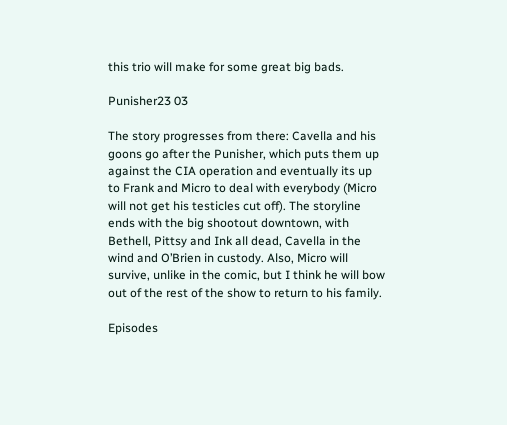this trio will make for some great big bads.

Punisher23 03

The story progresses from there: Cavella and his goons go after the Punisher, which puts them up against the CIA operation and eventually its up to Frank and Micro to deal with everybody (Micro will not get his testicles cut off). The storyline ends with the big shootout downtown, with Bethell, Pittsy and Ink all dead, Cavella in the wind and O’Brien in custody. Also, Micro will survive, unlike in the comic, but I think he will bow out of the rest of the show to return to his family.

Episodes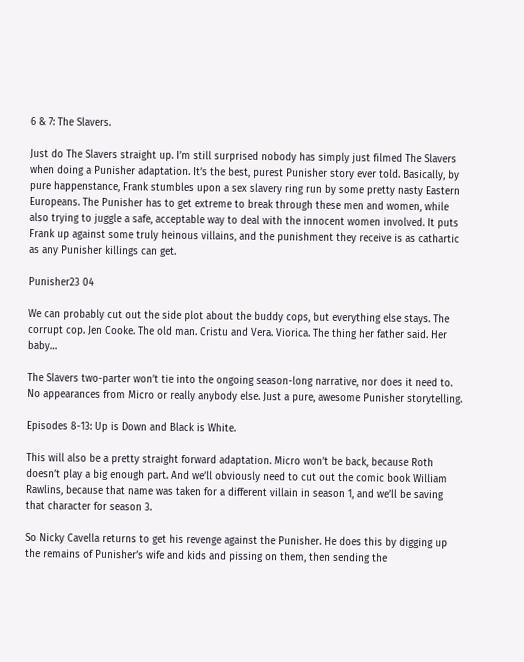6 & 7: The Slavers.

Just do The Slavers straight up. I’m still surprised nobody has simply just filmed The Slavers when doing a Punisher adaptation. It’s the best, purest Punisher story ever told. Basically, by pure happenstance, Frank stumbles upon a sex slavery ring run by some pretty nasty Eastern Europeans. The Punisher has to get extreme to break through these men and women, while also trying to juggle a safe, acceptable way to deal with the innocent women involved. It puts Frank up against some truly heinous villains, and the punishment they receive is as cathartic as any Punisher killings can get.

Punisher23 04

We can probably cut out the side plot about the buddy cops, but everything else stays. The corrupt cop. Jen Cooke. The old man. Cristu and Vera. Viorica. The thing her father said. Her baby…

The Slavers two-parter won’t tie into the ongoing season-long narrative, nor does it need to. No appearances from Micro or really anybody else. Just a pure, awesome Punisher storytelling.

Episodes 8-13: Up is Down and Black is White.

This will also be a pretty straight forward adaptation. Micro won’t be back, because Roth doesn’t play a big enough part. And we’ll obviously need to cut out the comic book William Rawlins, because that name was taken for a different villain in season 1, and we’ll be saving that character for season 3.

So Nicky Cavella returns to get his revenge against the Punisher. He does this by digging up the remains of Punisher’s wife and kids and pissing on them, then sending the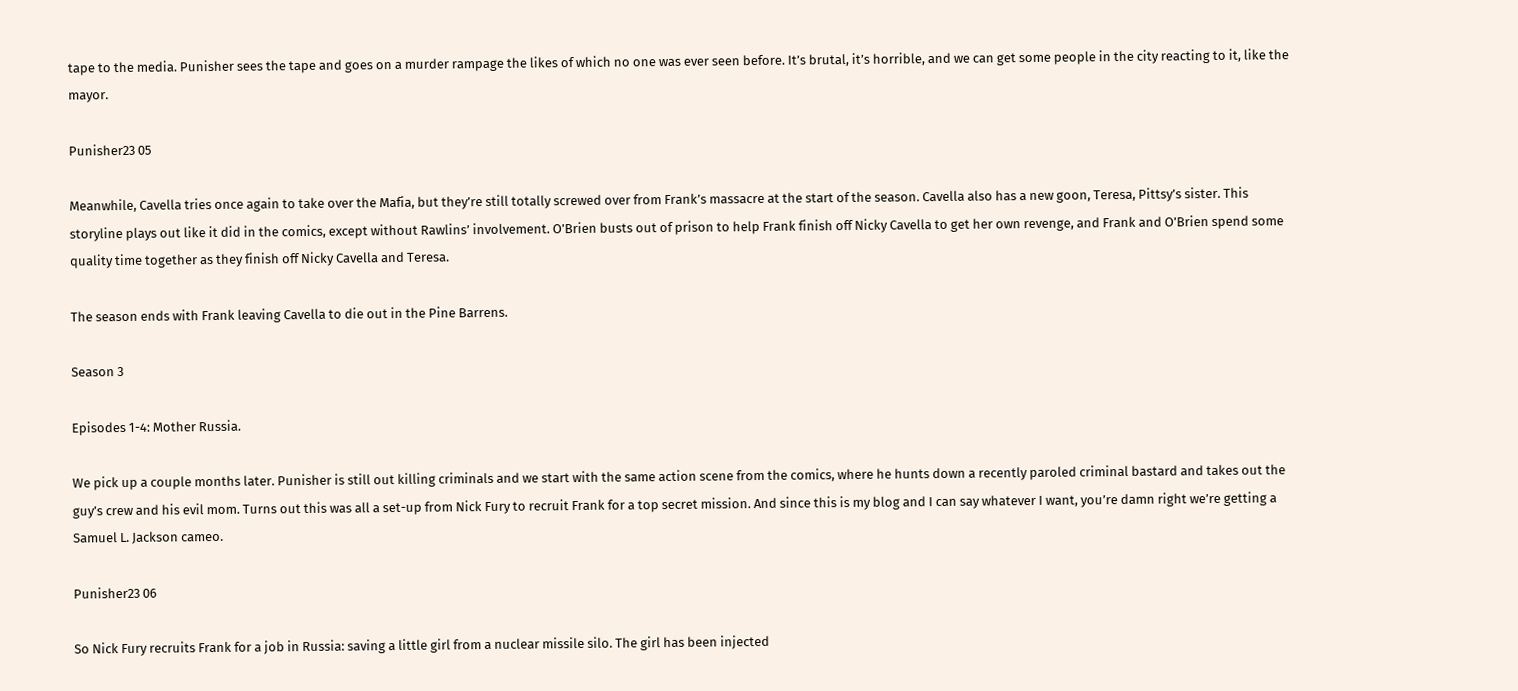tape to the media. Punisher sees the tape and goes on a murder rampage the likes of which no one was ever seen before. It’s brutal, it’s horrible, and we can get some people in the city reacting to it, like the mayor.

Punisher23 05

Meanwhile, Cavella tries once again to take over the Mafia, but they’re still totally screwed over from Frank’s massacre at the start of the season. Cavella also has a new goon, Teresa, Pittsy’s sister. This storyline plays out like it did in the comics, except without Rawlins’ involvement. O’Brien busts out of prison to help Frank finish off Nicky Cavella to get her own revenge, and Frank and O’Brien spend some quality time together as they finish off Nicky Cavella and Teresa.

The season ends with Frank leaving Cavella to die out in the Pine Barrens.

Season 3

Episodes 1-4: Mother Russia.

We pick up a couple months later. Punisher is still out killing criminals and we start with the same action scene from the comics, where he hunts down a recently paroled criminal bastard and takes out the guy’s crew and his evil mom. Turns out this was all a set-up from Nick Fury to recruit Frank for a top secret mission. And since this is my blog and I can say whatever I want, you’re damn right we’re getting a Samuel L. Jackson cameo.

Punisher23 06

So Nick Fury recruits Frank for a job in Russia: saving a little girl from a nuclear missile silo. The girl has been injected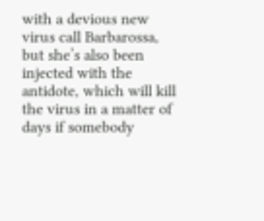with a devious new virus call Barbarossa, but she’s also been injected with the antidote, which will kill the virus in a matter of days if somebody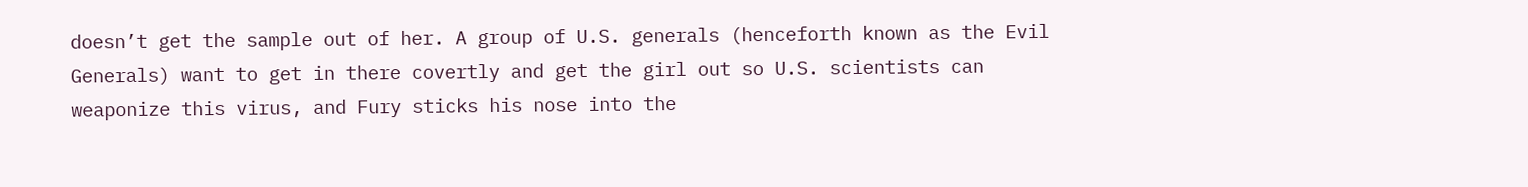doesn’t get the sample out of her. A group of U.S. generals (henceforth known as the Evil Generals) want to get in there covertly and get the girl out so U.S. scientists can weaponize this virus, and Fury sticks his nose into the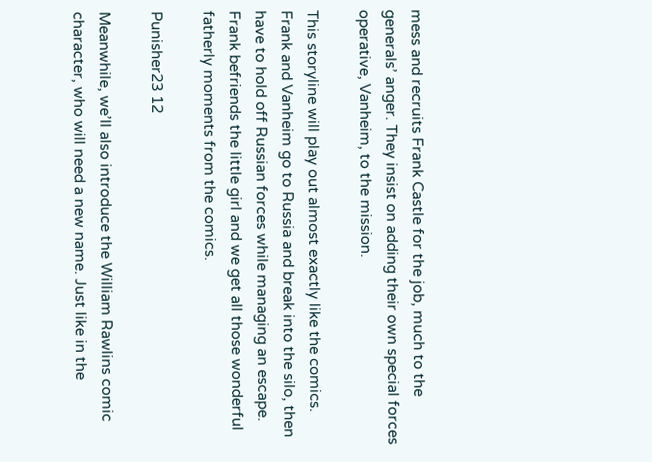mess and recruits Frank Castle for the job, much to the generals’ anger. They insist on adding their own special forces operative, Vanheim, to the mission.

This storyline will play out almost exactly like the comics. Frank and Vanheim go to Russia and break into the silo, then have to hold off Russian forces while managing an escape. Frank befriends the little girl and we get all those wonderful fatherly moments from the comics.

Punisher23 12

Meanwhile, we’ll also introduce the William Rawlins comic character, who will need a new name. Just like in the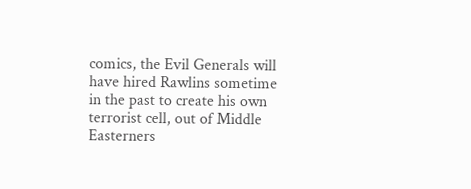comics, the Evil Generals will have hired Rawlins sometime in the past to create his own terrorist cell, out of Middle Easterners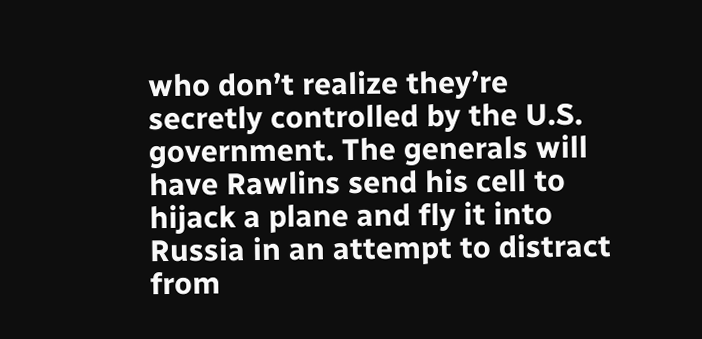who don’t realize they’re secretly controlled by the U.S. government. The generals will have Rawlins send his cell to hijack a plane and fly it into Russia in an attempt to distract from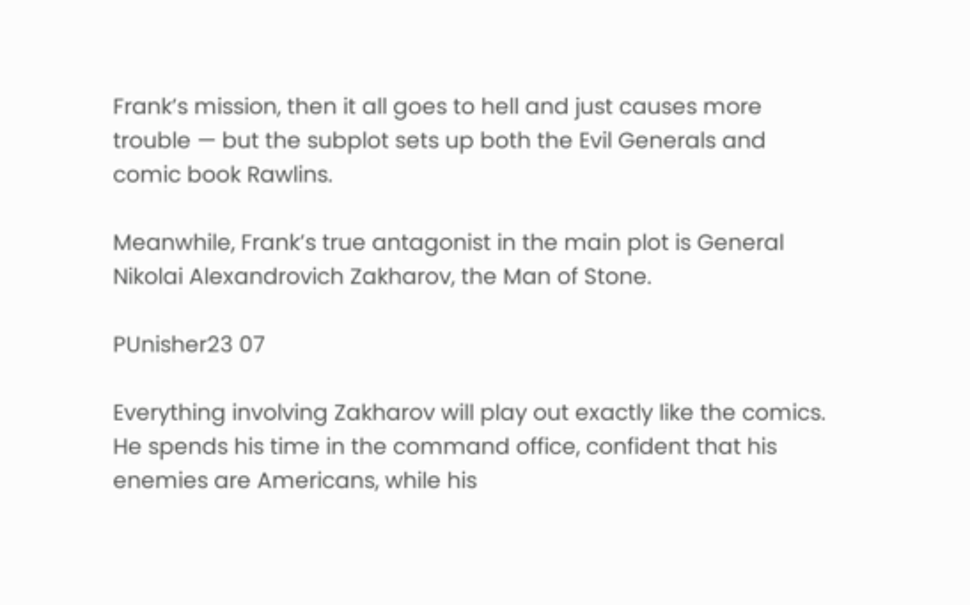Frank’s mission, then it all goes to hell and just causes more trouble — but the subplot sets up both the Evil Generals and comic book Rawlins.

Meanwhile, Frank’s true antagonist in the main plot is General Nikolai Alexandrovich Zakharov, the Man of Stone.

PUnisher23 07

Everything involving Zakharov will play out exactly like the comics. He spends his time in the command office, confident that his enemies are Americans, while his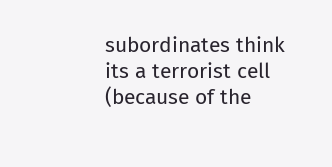subordinates think its a terrorist cell (because of the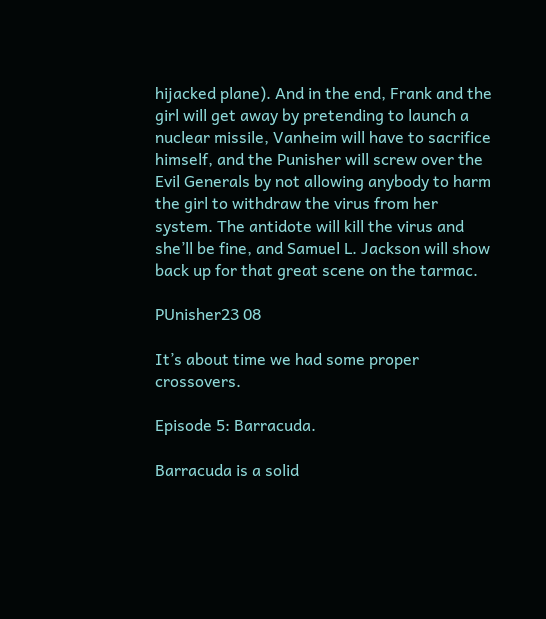hijacked plane). And in the end, Frank and the girl will get away by pretending to launch a nuclear missile, Vanheim will have to sacrifice himself, and the Punisher will screw over the Evil Generals by not allowing anybody to harm the girl to withdraw the virus from her system. The antidote will kill the virus and she’ll be fine, and Samuel L. Jackson will show back up for that great scene on the tarmac.

PUnisher23 08

It’s about time we had some proper crossovers.

Episode 5: Barracuda.

Barracuda is a solid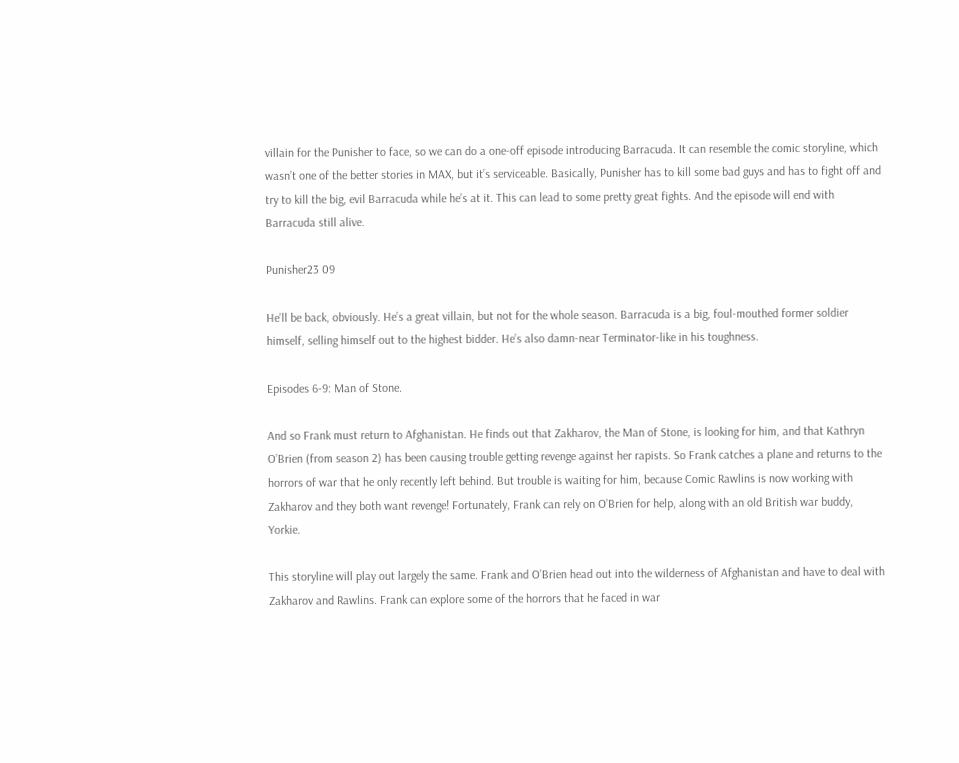villain for the Punisher to face, so we can do a one-off episode introducing Barracuda. It can resemble the comic storyline, which wasn’t one of the better stories in MAX, but it’s serviceable. Basically, Punisher has to kill some bad guys and has to fight off and try to kill the big, evil Barracuda while he’s at it. This can lead to some pretty great fights. And the episode will end with Barracuda still alive.

Punisher23 09

He’ll be back, obviously. He’s a great villain, but not for the whole season. Barracuda is a big, foul-mouthed former soldier himself, selling himself out to the highest bidder. He’s also damn-near Terminator-like in his toughness.

Episodes 6-9: Man of Stone.

And so Frank must return to Afghanistan. He finds out that Zakharov, the Man of Stone, is looking for him, and that Kathryn O’Brien (from season 2) has been causing trouble getting revenge against her rapists. So Frank catches a plane and returns to the horrors of war that he only recently left behind. But trouble is waiting for him, because Comic Rawlins is now working with Zakharov and they both want revenge! Fortunately, Frank can rely on O’Brien for help, along with an old British war buddy, Yorkie.

This storyline will play out largely the same. Frank and O’Brien head out into the wilderness of Afghanistan and have to deal with Zakharov and Rawlins. Frank can explore some of the horrors that he faced in war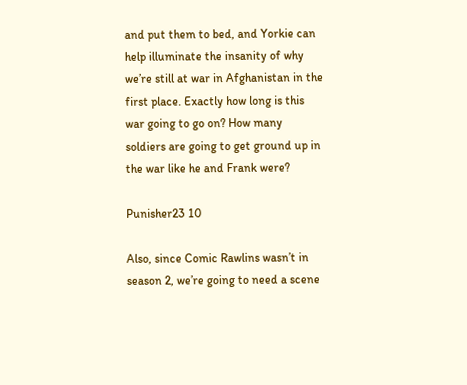and put them to bed, and Yorkie can help illuminate the insanity of why we’re still at war in Afghanistan in the first place. Exactly how long is this war going to go on? How many soldiers are going to get ground up in the war like he and Frank were?

Punisher23 10

Also, since Comic Rawlins wasn’t in season 2, we’re going to need a scene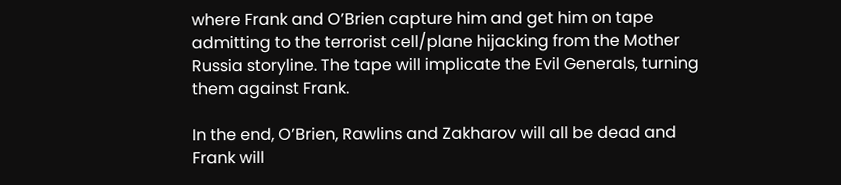where Frank and O’Brien capture him and get him on tape admitting to the terrorist cell/plane hijacking from the Mother Russia storyline. The tape will implicate the Evil Generals, turning them against Frank.

In the end, O’Brien, Rawlins and Zakharov will all be dead and Frank will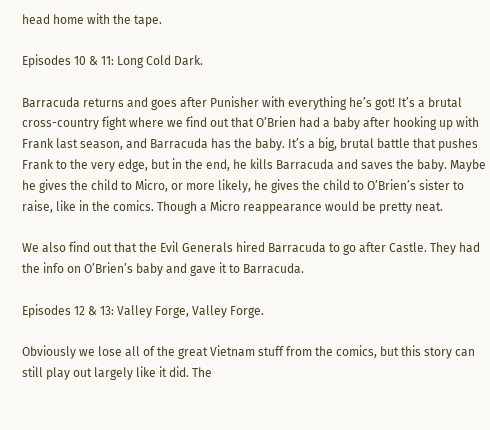head home with the tape.

Episodes 10 & 11: Long Cold Dark.

Barracuda returns and goes after Punisher with everything he’s got! It’s a brutal cross-country fight where we find out that O’Brien had a baby after hooking up with Frank last season, and Barracuda has the baby. It’s a big, brutal battle that pushes Frank to the very edge, but in the end, he kills Barracuda and saves the baby. Maybe he gives the child to Micro, or more likely, he gives the child to O’Brien’s sister to raise, like in the comics. Though a Micro reappearance would be pretty neat.

We also find out that the Evil Generals hired Barracuda to go after Castle. They had the info on O’Brien’s baby and gave it to Barracuda.

Episodes 12 & 13: Valley Forge, Valley Forge.

Obviously we lose all of the great Vietnam stuff from the comics, but this story can still play out largely like it did. The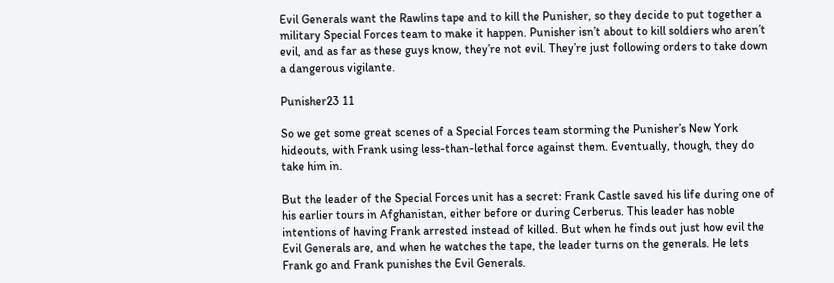Evil Generals want the Rawlins tape and to kill the Punisher, so they decide to put together a military Special Forces team to make it happen. Punisher isn’t about to kill soldiers who aren’t evil, and as far as these guys know, they’re not evil. They’re just following orders to take down a dangerous vigilante.

Punisher23 11

So we get some great scenes of a Special Forces team storming the Punisher’s New York hideouts, with Frank using less-than-lethal force against them. Eventually, though, they do take him in.

But the leader of the Special Forces unit has a secret: Frank Castle saved his life during one of his earlier tours in Afghanistan, either before or during Cerberus. This leader has noble intentions of having Frank arrested instead of killed. But when he finds out just how evil the Evil Generals are, and when he watches the tape, the leader turns on the generals. He lets Frank go and Frank punishes the Evil Generals.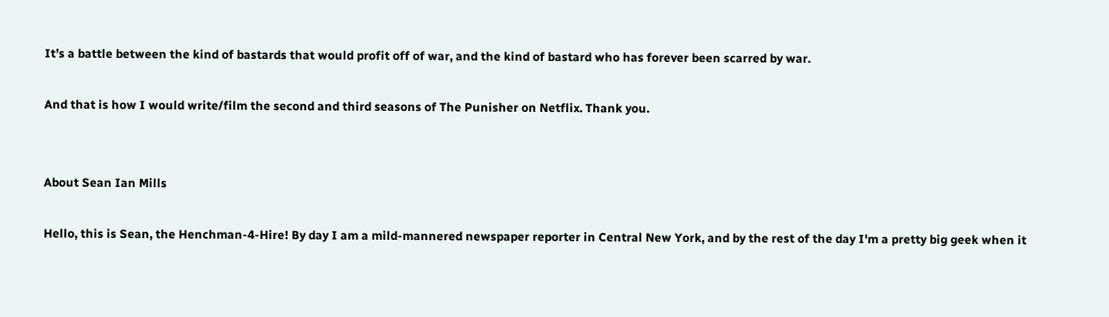It’s a battle between the kind of bastards that would profit off of war, and the kind of bastard who has forever been scarred by war.

And that is how I would write/film the second and third seasons of The Punisher on Netflix. Thank you.


About Sean Ian Mills

Hello, this is Sean, the Henchman-4-Hire! By day I am a mild-mannered newspaper reporter in Central New York, and by the rest of the day I'm a pretty big geek when it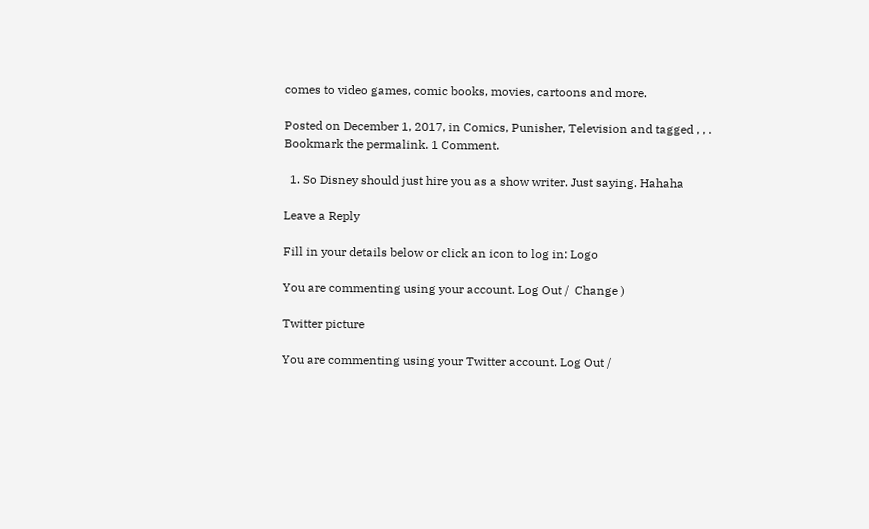comes to video games, comic books, movies, cartoons and more.

Posted on December 1, 2017, in Comics, Punisher, Television and tagged , , . Bookmark the permalink. 1 Comment.

  1. So Disney should just hire you as a show writer. Just saying. Hahaha

Leave a Reply

Fill in your details below or click an icon to log in: Logo

You are commenting using your account. Log Out /  Change )

Twitter picture

You are commenting using your Twitter account. Log Out /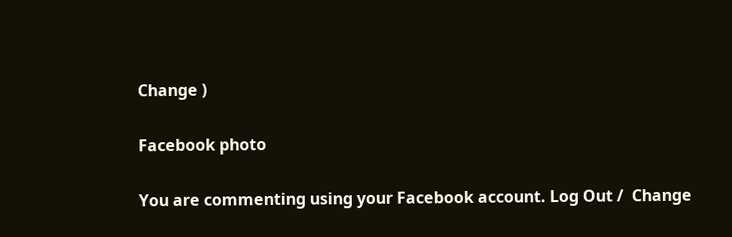Change )

Facebook photo

You are commenting using your Facebook account. Log Out /  Change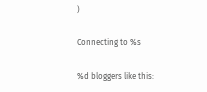)

Connecting to %s

%d bloggers like this: